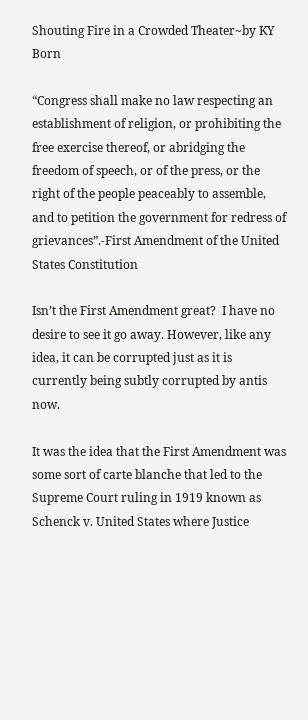Shouting Fire in a Crowded Theater~by KY Born

“Congress shall make no law respecting an establishment of religion, or prohibiting the free exercise thereof, or abridging the freedom of speech, or of the press, or the right of the people peaceably to assemble, and to petition the government for redress of grievances”.-First Amendment of the United States Constitution

Isn’t the First Amendment great?  I have no desire to see it go away. However, like any idea, it can be corrupted just as it is currently being subtly corrupted by antis now.

It was the idea that the First Amendment was some sort of carte blanche that led to the Supreme Court ruling in 1919 known as Schenck v. United States where Justice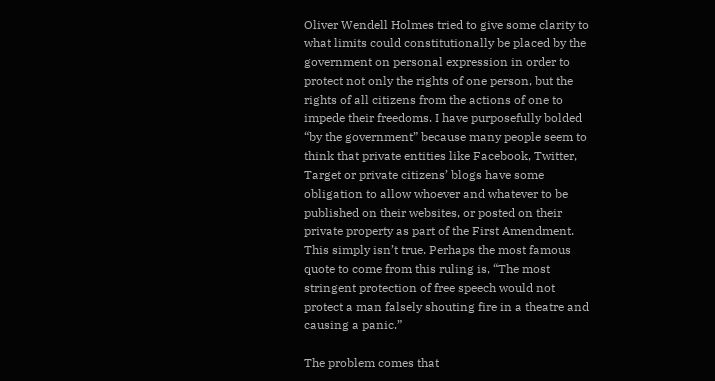Oliver Wendell Holmes tried to give some clarity to what limits could constitutionally be placed by the government on personal expression in order to protect not only the rights of one person, but the rights of all citizens from the actions of one to impede their freedoms. I have purposefully bolded “by the government” because many people seem to think that private entities like Facebook, Twitter, Target or private citizens’ blogs have some obligation to allow whoever and whatever to be published on their websites, or posted on their private property as part of the First Amendment. This simply isn’t true. Perhaps the most famous quote to come from this ruling is, “The most stringent protection of free speech would not protect a man falsely shouting fire in a theatre and causing a panic.”

The problem comes that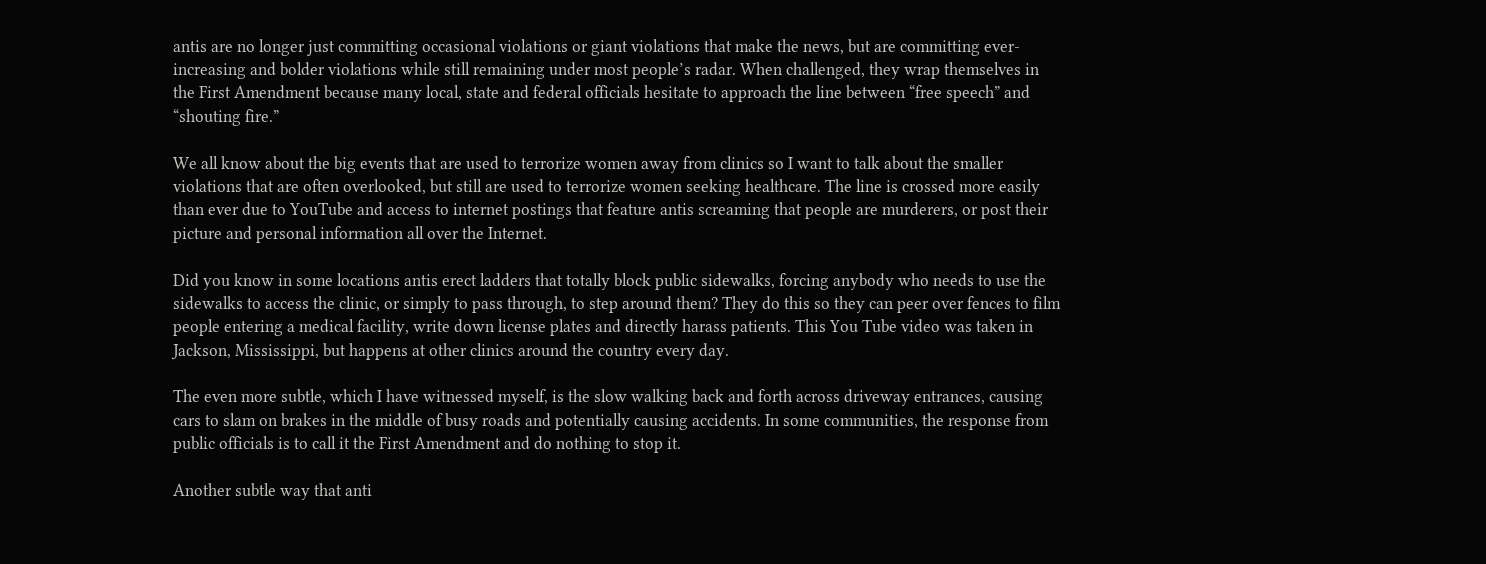antis are no longer just committing occasional violations or giant violations that make the news, but are committing ever-increasing and bolder violations while still remaining under most people’s radar. When challenged, they wrap themselves in the First Amendment because many local, state and federal officials hesitate to approach the line between “free speech” and “shouting fire.”

We all know about the big events that are used to terrorize women away from clinics so I want to talk about the smaller violations that are often overlooked, but still are used to terrorize women seeking healthcare. The line is crossed more easily than ever due to YouTube and access to internet postings that feature antis screaming that people are murderers, or post their picture and personal information all over the Internet.

Did you know in some locations antis erect ladders that totally block public sidewalks, forcing anybody who needs to use the sidewalks to access the clinic, or simply to pass through, to step around them? They do this so they can peer over fences to film people entering a medical facility, write down license plates and directly harass patients. This You Tube video was taken in Jackson, Mississippi, but happens at other clinics around the country every day.

The even more subtle, which I have witnessed myself, is the slow walking back and forth across driveway entrances, causing cars to slam on brakes in the middle of busy roads and potentially causing accidents. In some communities, the response from public officials is to call it the First Amendment and do nothing to stop it.

Another subtle way that anti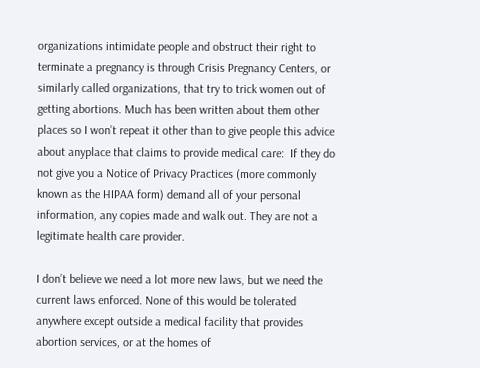organizations intimidate people and obstruct their right to terminate a pregnancy is through Crisis Pregnancy Centers, or similarly called organizations, that try to trick women out of getting abortions. Much has been written about them other places so I won’t repeat it other than to give people this advice about anyplace that claims to provide medical care:  If they do not give you a Notice of Privacy Practices (more commonly known as the HIPAA form) demand all of your personal information, any copies made and walk out. They are not a legitimate health care provider.

I don’t believe we need a lot more new laws, but we need the current laws enforced. None of this would be tolerated anywhere except outside a medical facility that provides abortion services, or at the homes of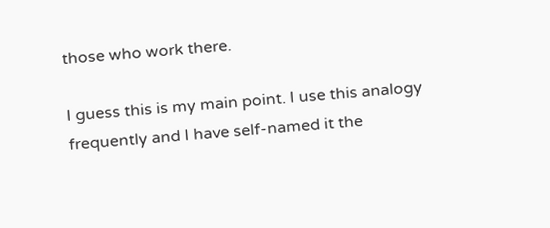those who work there.

I guess this is my main point. I use this analogy frequently and I have self-named it the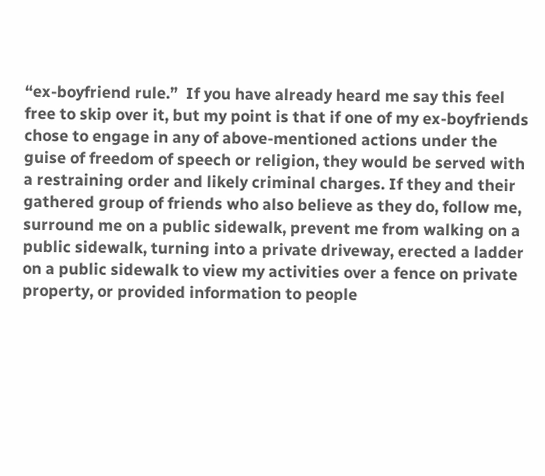“ex-boyfriend rule.”  If you have already heard me say this feel free to skip over it, but my point is that if one of my ex-boyfriends chose to engage in any of above-mentioned actions under the guise of freedom of speech or religion, they would be served with a restraining order and likely criminal charges. If they and their gathered group of friends who also believe as they do, follow me, surround me on a public sidewalk, prevent me from walking on a public sidewalk, turning into a private driveway, erected a ladder on a public sidewalk to view my activities over a fence on private property, or provided information to people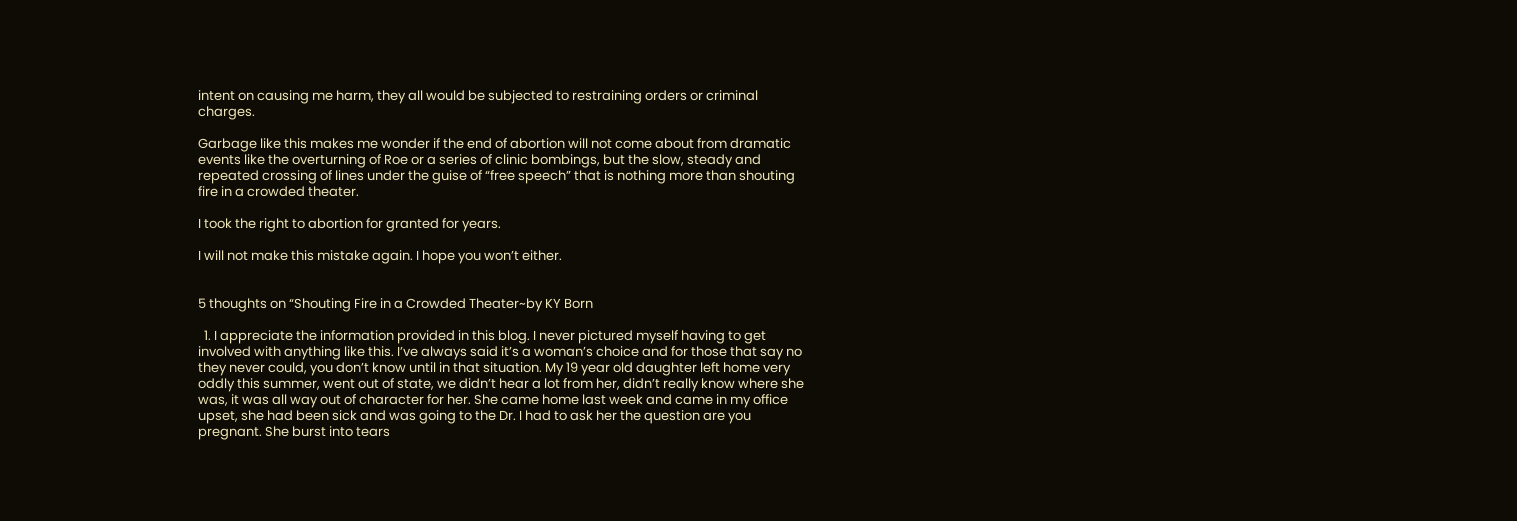intent on causing me harm, they all would be subjected to restraining orders or criminal charges.

Garbage like this makes me wonder if the end of abortion will not come about from dramatic events like the overturning of Roe or a series of clinic bombings, but the slow, steady and repeated crossing of lines under the guise of “free speech” that is nothing more than shouting fire in a crowded theater.

I took the right to abortion for granted for years.

I will not make this mistake again. I hope you won’t either.


5 thoughts on “Shouting Fire in a Crowded Theater~by KY Born

  1. I appreciate the information provided in this blog. I never pictured myself having to get involved with anything like this. I’ve always said it’s a woman’s choice and for those that say no they never could, you don’t know until in that situation. My 19 year old daughter left home very oddly this summer, went out of state, we didn’t hear a lot from her, didn’t really know where she was, it was all way out of character for her. She came home last week and came in my office upset, she had been sick and was going to the Dr. I had to ask her the question are you pregnant. She burst into tears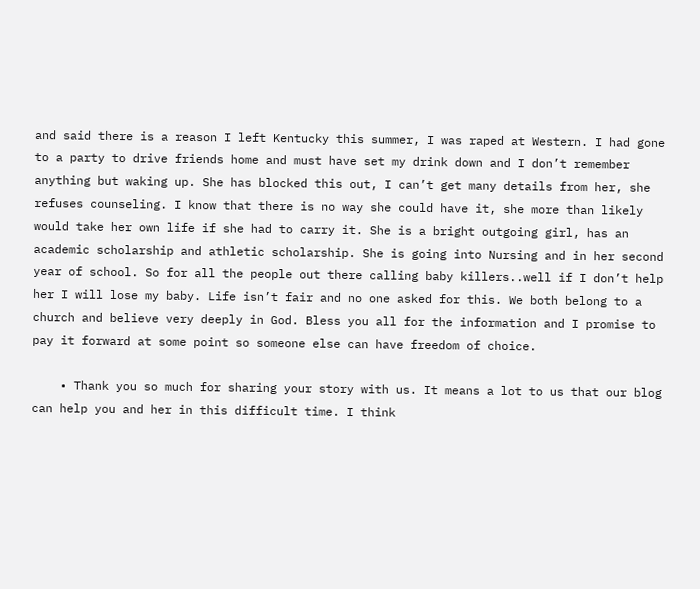and said there is a reason I left Kentucky this summer, I was raped at Western. I had gone to a party to drive friends home and must have set my drink down and I don’t remember anything but waking up. She has blocked this out, I can’t get many details from her, she refuses counseling. I know that there is no way she could have it, she more than likely would take her own life if she had to carry it. She is a bright outgoing girl, has an academic scholarship and athletic scholarship. She is going into Nursing and in her second year of school. So for all the people out there calling baby killers..well if I don’t help her I will lose my baby. Life isn’t fair and no one asked for this. We both belong to a church and believe very deeply in God. Bless you all for the information and I promise to pay it forward at some point so someone else can have freedom of choice.

    • Thank you so much for sharing your story with us. It means a lot to us that our blog can help you and her in this difficult time. I think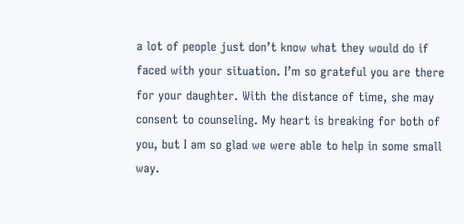a lot of people just don’t know what they would do if faced with your situation. I’m so grateful you are there for your daughter. With the distance of time, she may consent to counseling. My heart is breaking for both of you, but I am so glad we were able to help in some small way.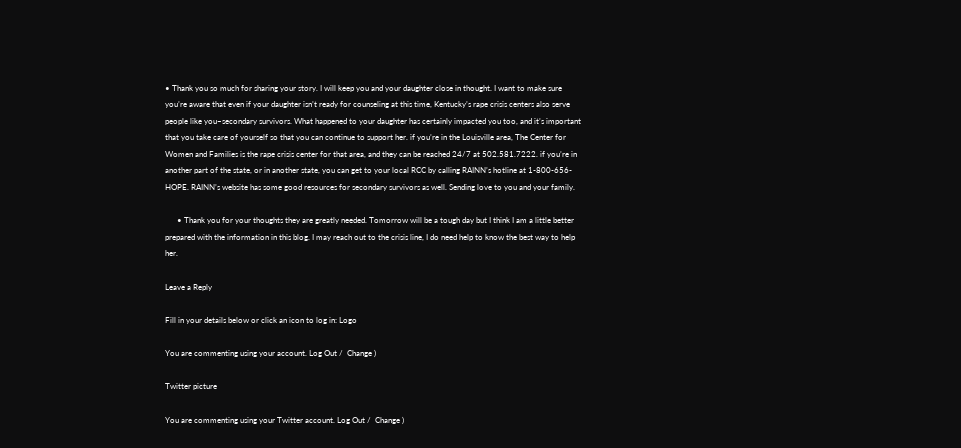• Thank you so much for sharing your story. I will keep you and your daughter close in thought. I want to make sure you’re aware that even if your daughter isn’t ready for counseling at this time, Kentucky’s rape crisis centers also serve people like you–secondary survivors. What happened to your daughter has certainly impacted you too, and it’s important that you take care of yourself so that you can continue to support her. if you’re in the Louisville area, The Center for Women and Families is the rape crisis center for that area, and they can be reached 24/7 at 502.581.7222. if you’re in another part of the state, or in another state, you can get to your local RCC by calling RAINN’s hotline at 1-800-656-HOPE. RAINN’s website has some good resources for secondary survivors as well. Sending love to you and your family.

      • Thank you for your thoughts they are greatly needed. Tomorrow will be a tough day but I think I am a little better prepared with the information in this blog. I may reach out to the crisis line, I do need help to know the best way to help her.

Leave a Reply

Fill in your details below or click an icon to log in: Logo

You are commenting using your account. Log Out /  Change )

Twitter picture

You are commenting using your Twitter account. Log Out /  Change )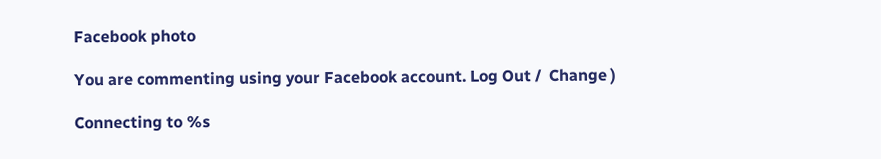Facebook photo

You are commenting using your Facebook account. Log Out /  Change )

Connecting to %s